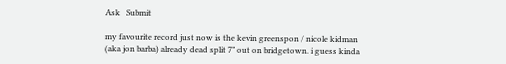Ask   Submit

my favourite record just now is the kevin greenspon / nicole kidman (aka jon barba) already dead split 7” out on bridgetown. i guess kinda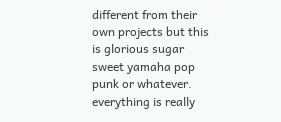different from their own projects but this is glorious sugar sweet yamaha pop punk or whatever. everything is really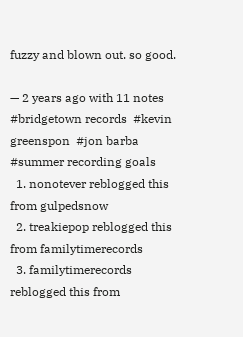fuzzy and blown out. so good.

— 2 years ago with 11 notes
#bridgetown records  #kevin greenspon  #jon barba  #summer recording goals
  1. nonotever reblogged this from gulpedsnow
  2. treakiepop reblogged this from familytimerecords
  3. familytimerecords reblogged this from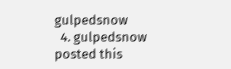gulpedsnow
  4. gulpedsnow posted this